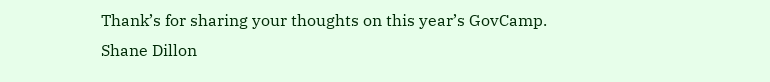Thank’s for sharing your thoughts on this year’s GovCamp.
Shane Dillon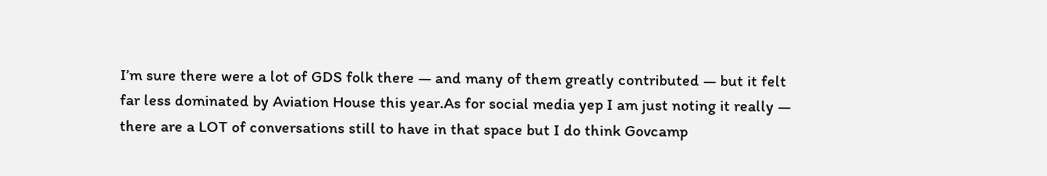I’m sure there were a lot of GDS folk there — and many of them greatly contributed — but it felt far less dominated by Aviation House this year.As for social media yep I am just noting it really — there are a LOT of conversations still to have in that space but I do think Govcamp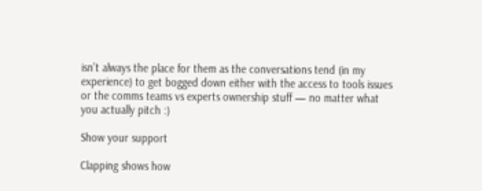isn’t always the place for them as the conversations tend (in my experience) to get bogged down either with the access to tools issues or the comms teams vs experts ownership stuff — no matter what you actually pitch :)

Show your support

Clapping shows how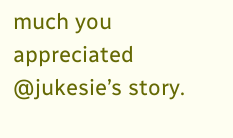much you appreciated @jukesie’s story.